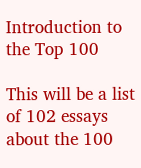Introduction to the Top 100

This will be a list of 102 essays about the 100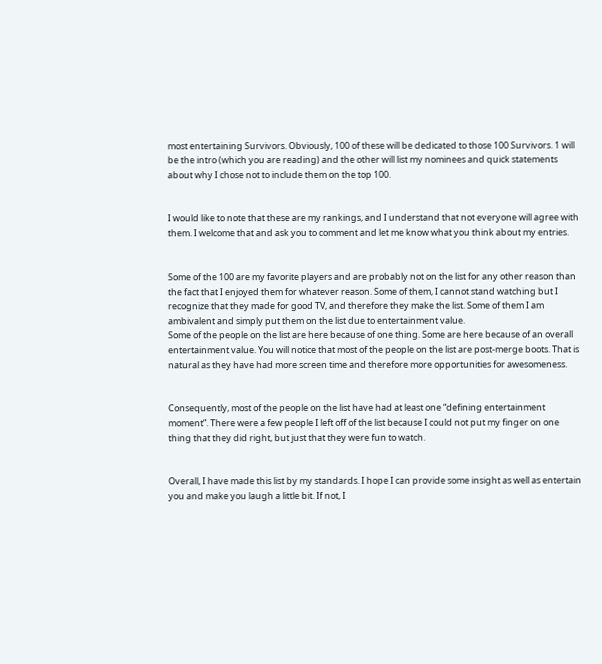most entertaining Survivors. Obviously, 100 of these will be dedicated to those 100 Survivors. 1 will be the intro (which you are reading) and the other will list my nominees and quick statements about why I chose not to include them on the top 100.


I would like to note that these are my rankings, and I understand that not everyone will agree with them. I welcome that and ask you to comment and let me know what you think about my entries.


Some of the 100 are my favorite players and are probably not on the list for any other reason than the fact that I enjoyed them for whatever reason. Some of them, I cannot stand watching but I recognize that they made for good TV, and therefore they make the list. Some of them I am ambivalent and simply put them on the list due to entertainment value.
Some of the people on the list are here because of one thing. Some are here because of an overall entertainment value. You will notice that most of the people on the list are post-merge boots. That is natural as they have had more screen time and therefore more opportunities for awesomeness.


Consequently, most of the people on the list have had at least one “defining entertainment moment”. There were a few people I left off of the list because I could not put my finger on one thing that they did right, but just that they were fun to watch.


Overall, I have made this list by my standards. I hope I can provide some insight as well as entertain you and make you laugh a little bit. If not, I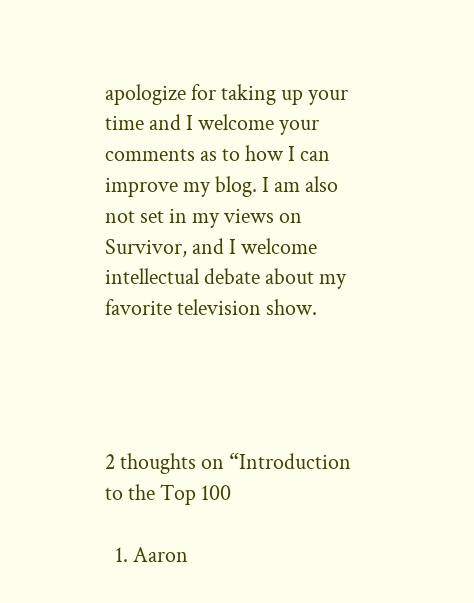apologize for taking up your time and I welcome your comments as to how I can improve my blog. I am also not set in my views on Survivor, and I welcome intellectual debate about my favorite television show.




2 thoughts on “Introduction to the Top 100

  1. Aaron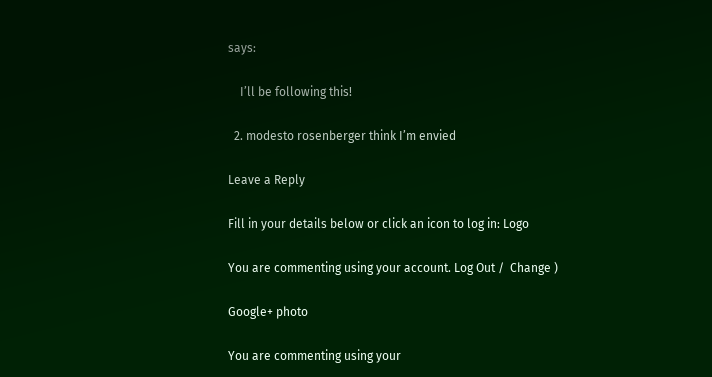says:

    I’ll be following this!

  2. modesto rosenberger think I’m envied

Leave a Reply

Fill in your details below or click an icon to log in: Logo

You are commenting using your account. Log Out /  Change )

Google+ photo

You are commenting using your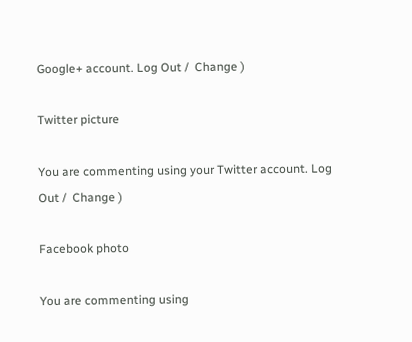Google+ account. Log Out /  Change )

Twitter picture

You are commenting using your Twitter account. Log Out /  Change )

Facebook photo

You are commenting using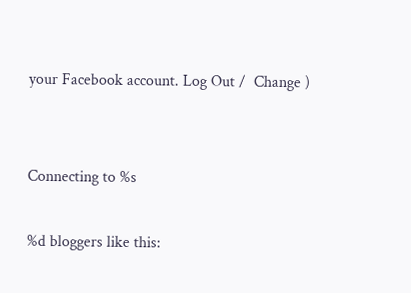your Facebook account. Log Out /  Change )


Connecting to %s

%d bloggers like this: